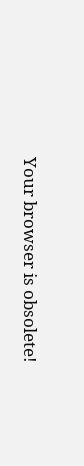Your browser is obsolete!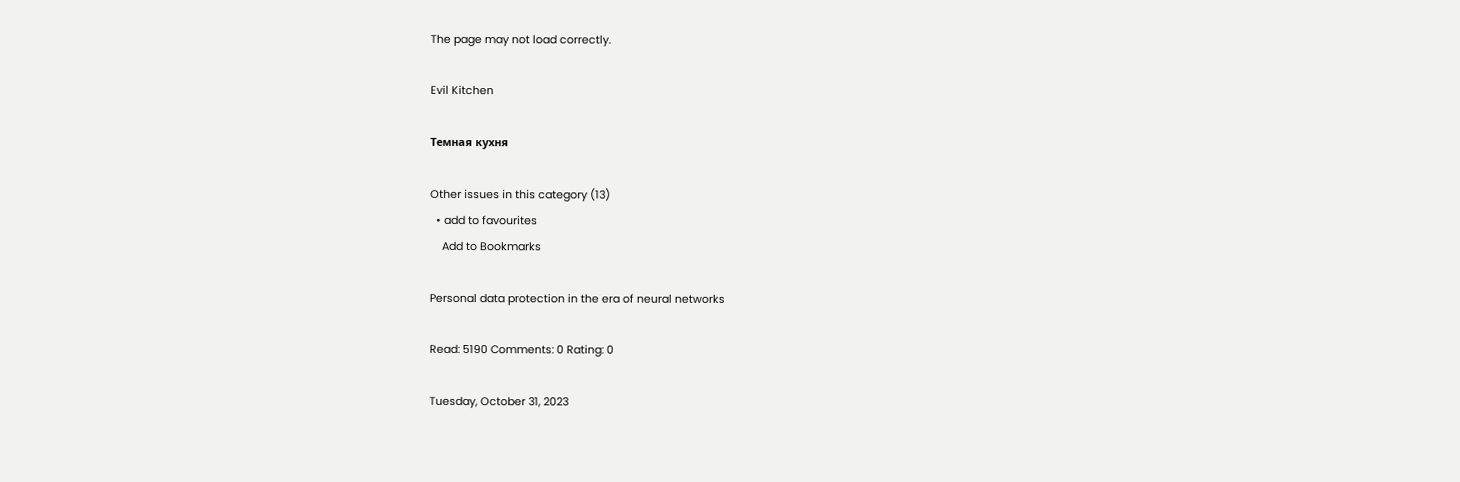The page may not load correctly.

Evil Kitchen

Темная кухня

Other issues in this category (13)
  • add to favourites
    Add to Bookmarks

Personal data protection in the era of neural networks

Read: 5190 Comments: 0 Rating: 0

Tuesday, October 31, 2023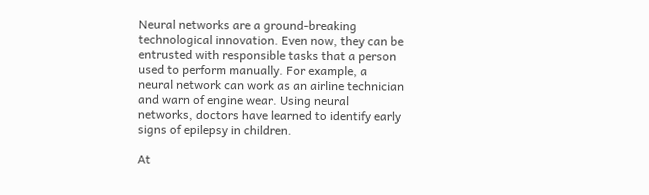Neural networks are a ground-breaking technological innovation. Even now, they can be entrusted with responsible tasks that a person used to perform manually. For example, a neural network can work as an airline technician and warn of engine wear. Using neural networks, doctors have learned to identify early signs of epilepsy in children.

At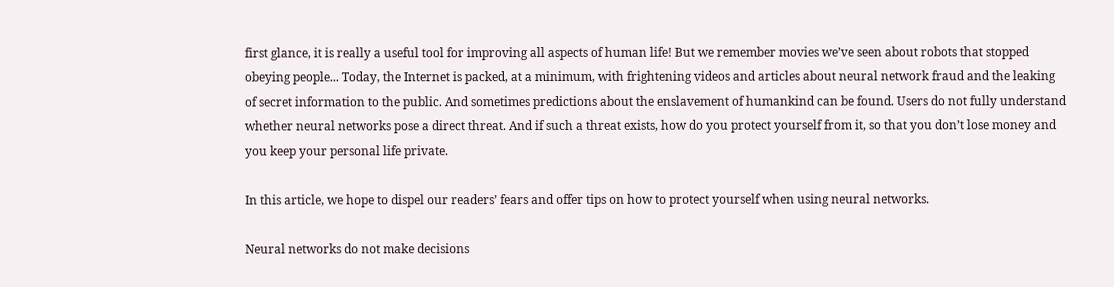first glance, it is really a useful tool for improving all aspects of human life! But we remember movies we’ve seen about robots that stopped obeying people... Today, the Internet is packed, at a minimum, with frightening videos and articles about neural network fraud and the leaking of secret information to the public. And sometimes predictions about the enslavement of humankind can be found. Users do not fully understand whether neural networks pose a direct threat. And if such a threat exists, how do you protect yourself from it, so that you don’t lose money and you keep your personal life private.

In this article, we hope to dispel our readers’ fears and offer tips on how to protect yourself when using neural networks.

Neural networks do not make decisions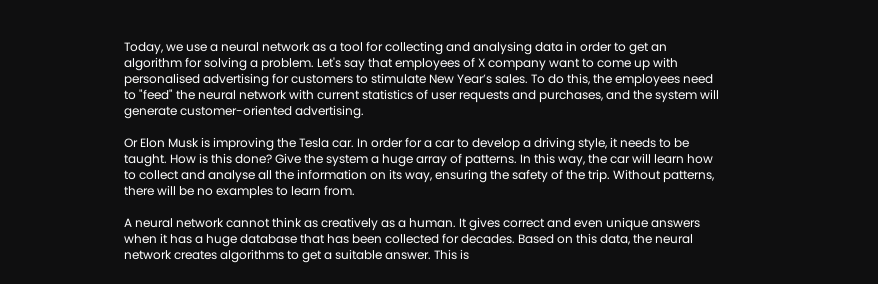Today, we use a neural network as a tool for collecting and analysing data in order to get an algorithm for solving a problem. Let's say that employees of X company want to come up with personalised advertising for customers to stimulate New Year’s sales. To do this, the employees need to "feed" the neural network with current statistics of user requests and purchases, and the system will generate customer-oriented advertising.

Or Elon Musk is improving the Tesla car. In order for a car to develop a driving style, it needs to be taught. How is this done? Give the system a huge array of patterns. In this way, the car will learn how to collect and analyse all the information on its way, ensuring the safety of the trip. Without patterns, there will be no examples to learn from.

A neural network cannot think as creatively as a human. It gives correct and even unique answers when it has a huge database that has been collected for decades. Based on this data, the neural network creates algorithms to get a suitable answer. This is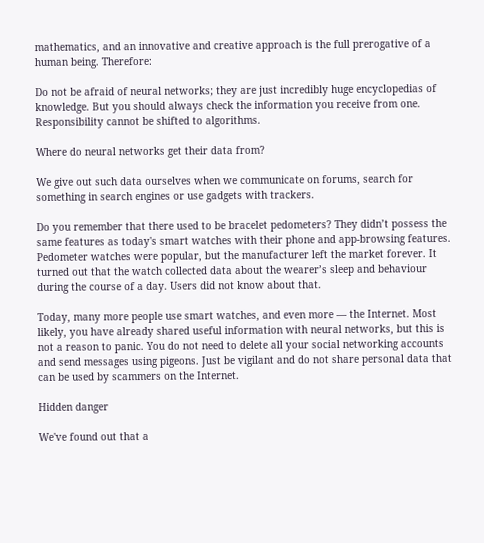mathematics, and an innovative and creative approach is the full prerogative of a human being. Therefore:

Do not be afraid of neural networks; they are just incredibly huge encyclopedias of knowledge. But you should always check the information you receive from one. Responsibility cannot be shifted to algorithms.

Where do neural networks get their data from?

We give out such data ourselves when we communicate on forums, search for something in search engines or use gadgets with trackers.

Do you remember that there used to be bracelet pedometers? They didn’t possess the same features as today's smart watches with their phone and app-browsing features. Pedometer watches were popular, but the manufacturer left the market forever. It turned out that the watch collected data about the wearer’s sleep and behaviour during the course of a day. Users did not know about that.

Today, many more people use smart watches, and even more — the Internet. Most likely, you have already shared useful information with neural networks, but this is not a reason to panic. You do not need to delete all your social networking accounts and send messages using pigeons. Just be vigilant and do not share personal data that can be used by scammers on the Internet.

Hidden danger

We've found out that a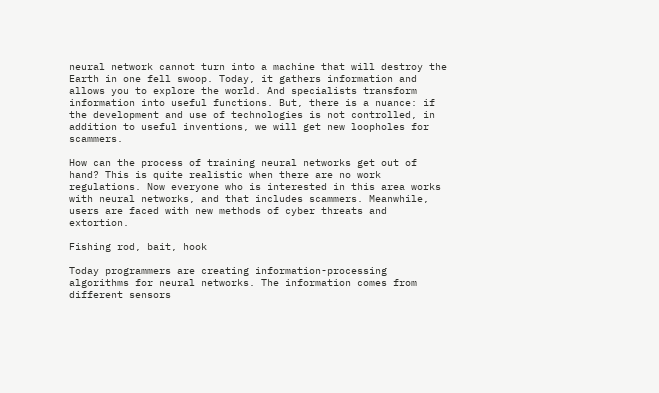neural network cannot turn into a machine that will destroy the Earth in one fell swoop. Today, it gathers information and allows you to explore the world. And specialists transform information into useful functions. But, there is a nuance: if the development and use of technologies is not controlled, in addition to useful inventions, we will get new loopholes for scammers.

How can the process of training neural networks get out of hand? This is quite realistic when there are no work regulations. Now everyone who is interested in this area works with neural networks, and that includes scammers. Meanwhile, users are faced with new methods of cyber threats and extortion.

Fishing rod, bait, hook

Today programmers are creating information-processing algorithms for neural networks. The information comes from different sensors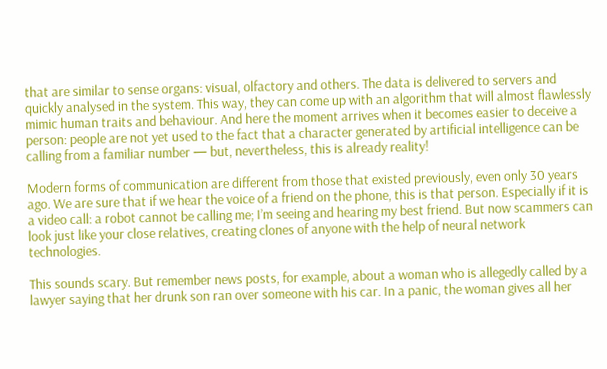that are similar to sense organs: visual, olfactory and others. The data is delivered to servers and quickly analysed in the system. This way, they can come up with an algorithm that will almost flawlessly mimic human traits and behaviour. And here the moment arrives when it becomes easier to deceive a person: people are not yet used to the fact that a character generated by artificial intelligence can be calling from a familiar number — but, nevertheless, this is already reality!

Modern forms of communication are different from those that existed previously, even only 30 years ago. We are sure that if we hear the voice of a friend on the phone, this is that person. Especially if it is a video call: a robot cannot be calling me; I’m seeing and hearing my best friend. But now scammers can look just like your close relatives, creating clones of anyone with the help of neural network technologies.

This sounds scary. But remember news posts, for example, about a woman who is allegedly called by a lawyer saying that her drunk son ran over someone with his car. In a panic, the woman gives all her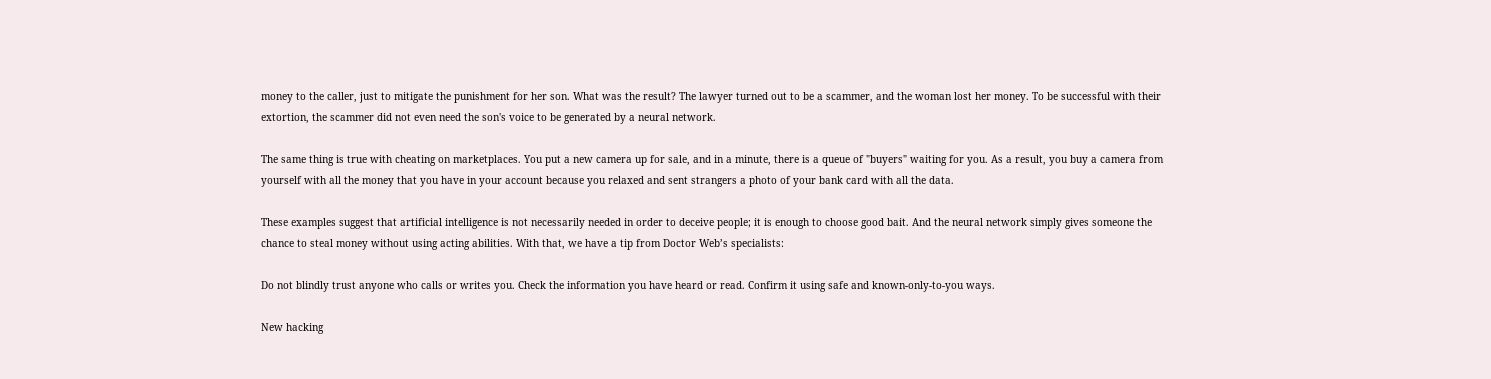money to the caller, just to mitigate the punishment for her son. What was the result? The lawyer turned out to be a scammer, and the woman lost her money. To be successful with their extortion, the scammer did not even need the son's voice to be generated by a neural network.

The same thing is true with cheating on marketplaces. You put a new camera up for sale, and in a minute, there is a queue of "buyers" waiting for you. As a result, you buy a camera from yourself with all the money that you have in your account because you relaxed and sent strangers a photo of your bank card with all the data.

These examples suggest that artificial intelligence is not necessarily needed in order to deceive people; it is enough to choose good bait. And the neural network simply gives someone the chance to steal money without using acting abilities. With that, we have a tip from Doctor Web’s specialists:

Do not blindly trust anyone who calls or writes you. Check the information you have heard or read. Confirm it using safe and known-only-to-you ways.

New hacking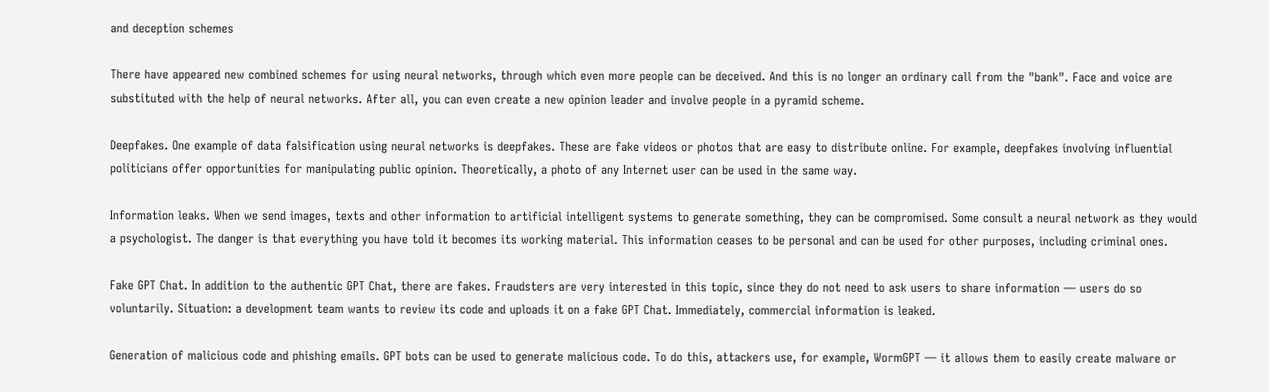and deception schemes

There have appeared new combined schemes for using neural networks, through which even more people can be deceived. And this is no longer an ordinary call from the "bank". Face and voice are substituted with the help of neural networks. After all, you can even create a new opinion leader and involve people in a pyramid scheme.

Deepfakes. One example of data falsification using neural networks is deepfakes. These are fake videos or photos that are easy to distribute online. For example, deepfakes involving influential politicians offer opportunities for manipulating public opinion. Theoretically, a photo of any Internet user can be used in the same way.

Information leaks. When we send images, texts and other information to artificial intelligent systems to generate something, they can be compromised. Some consult a neural network as they would a psychologist. The danger is that everything you have told it becomes its working material. This information ceases to be personal and can be used for other purposes, including criminal ones.

Fake GPT Chat. In addition to the authentic GPT Chat, there are fakes. Fraudsters are very interested in this topic, since they do not need to ask users to share information — users do so voluntarily. Situation: a development team wants to review its code and uploads it on a fake GPT Chat. Immediately, commercial information is leaked.

Generation of malicious code and phishing emails. GPT bots can be used to generate malicious code. To do this, attackers use, for example, WormGPT — it allows them to easily create malware or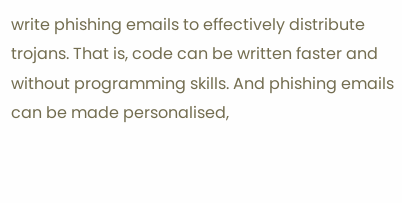write phishing emails to effectively distribute trojans. That is, code can be written faster and without programming skills. And phishing emails can be made personalised,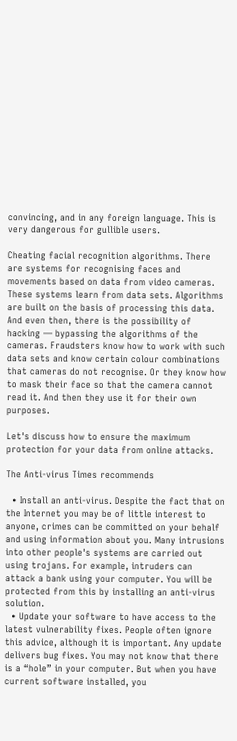convincing, and in any foreign language. This is very dangerous for gullible users.

Cheating facial recognition algorithms. There are systems for recognising faces and movements based on data from video cameras. These systems learn from data sets. Algorithms are built on the basis of processing this data. And even then, there is the possibility of hacking — bypassing the algorithms of the cameras. Fraudsters know how to work with such data sets and know certain colour combinations that cameras do not recognise. Or they know how to mask their face so that the camera cannot read it. And then they use it for their own purposes.

Let's discuss how to ensure the maximum protection for your data from online attacks.

The Anti-virus Times recommends

  • Install an anti-virus. Despite the fact that on the Internet you may be of little interest to anyone, crimes can be committed on your behalf and using information about you. Many intrusions into other people's systems are carried out using trojans. For example, intruders can attack a bank using your computer. You will be protected from this by installing an anti-virus solution.
  • Update your software to have access to the latest vulnerability fixes. People often ignore this advice, although it is important. Any update delivers bug fixes. You may not know that there is a “hole” in your computer. But when you have current software installed, you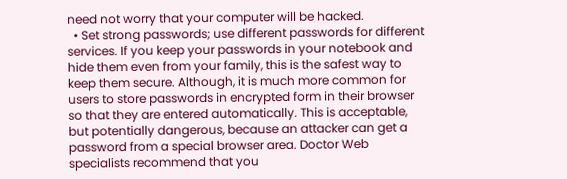need not worry that your computer will be hacked.
  • Set strong passwords; use different passwords for different services. If you keep your passwords in your notebook and hide them even from your family, this is the safest way to keep them secure. Although, it is much more common for users to store passwords in encrypted form in their browser so that they are entered automatically. This is acceptable, but potentially dangerous, because an attacker can get a password from a special browser area. Doctor Web specialists recommend that you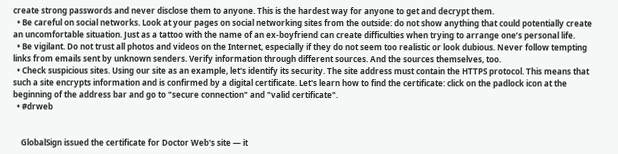create strong passwords and never disclose them to anyone. This is the hardest way for anyone to get and decrypt them.
  • Be careful on social networks. Look at your pages on social networking sites from the outside: do not show anything that could potentially create an uncomfortable situation. Just as a tattoo with the name of an ex-boyfriend can create difficulties when trying to arrange one’s personal life.
  • Be vigilant. Do not trust all photos and videos on the Internet, especially if they do not seem too realistic or look dubious. Never follow tempting links from emails sent by unknown senders. Verify information through different sources. And the sources themselves, too.
  • Check suspicious sites. Using our site as an example, let's identify its security. The site address must contain the HTTPS protocol. This means that such a site encrypts information and is confirmed by a digital certificate. Let's learn how to find the certificate: click on the padlock icon at the beginning of the address bar and go to "secure connection" and "valid certificate".
  • #drweb


    GlobalSign issued the certificate for Doctor Web's site — it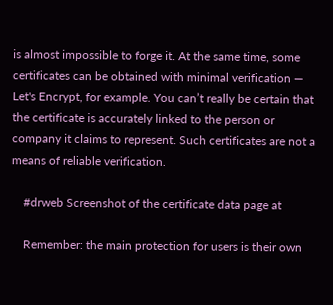is almost impossible to forge it. At the same time, some certificates can be obtained with minimal verification — Let's Encrypt, for example. You can’t really be certain that the certificate is accurately linked to the person or company it claims to represent. Such certificates are not a means of reliable verification.

    #drweb Screenshot of the certificate data page at

    Remember: the main protection for users is their own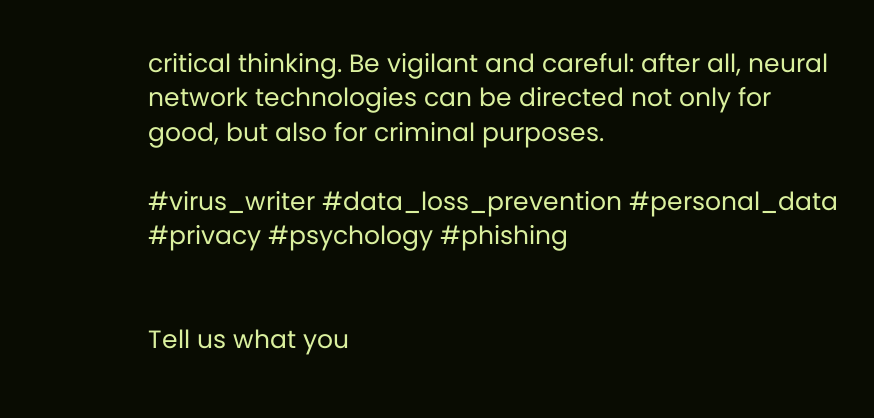critical thinking. Be vigilant and careful: after all, neural network technologies can be directed not only for good, but also for criminal purposes.

#virus_writer #data_loss_prevention #personal_data #privacy #psychology #phishing


Tell us what you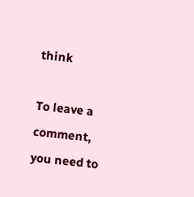think

To leave a comment, you need to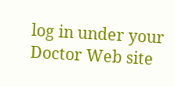log in under your Doctor Web site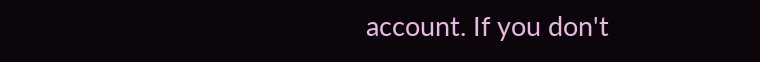account. If you don't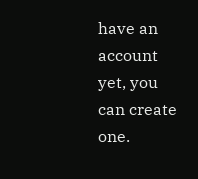have an account yet, you can create one.